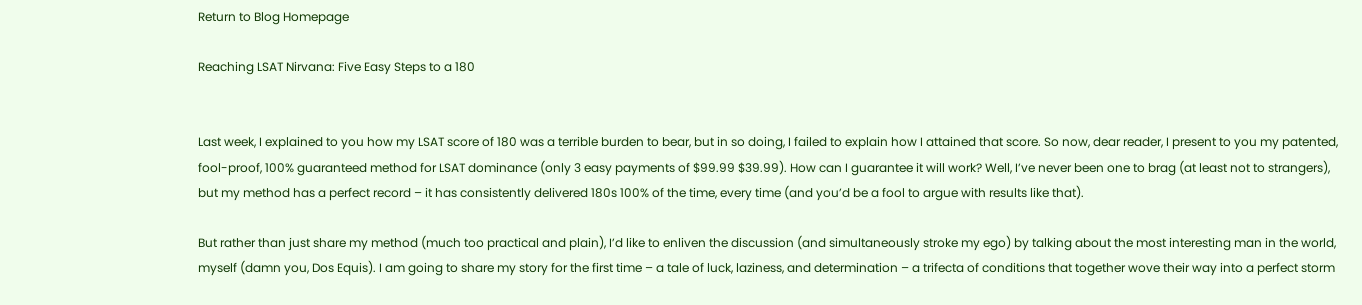Return to Blog Homepage

Reaching LSAT Nirvana: Five Easy Steps to a 180


Last week, I explained to you how my LSAT score of 180 was a terrible burden to bear, but in so doing, I failed to explain how I attained that score. So now, dear reader, I present to you my patented, fool-proof, 100% guaranteed method for LSAT dominance (only 3 easy payments of $99.99 $39.99). How can I guarantee it will work? Well, I’ve never been one to brag (at least not to strangers), but my method has a perfect record – it has consistently delivered 180s 100% of the time, every time (and you’d be a fool to argue with results like that).

But rather than just share my method (much too practical and plain), I’d like to enliven the discussion (and simultaneously stroke my ego) by talking about the most interesting man in the world, myself (damn you, Dos Equis). I am going to share my story for the first time – a tale of luck, laziness, and determination – a trifecta of conditions that together wove their way into a perfect storm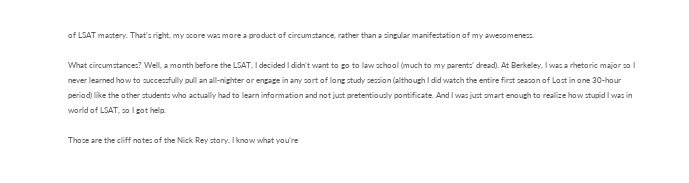of LSAT mastery. That’s right, my score was more a product of circumstance, rather than a singular manifestation of my awesomeness.

What circumstances? Well, a month before the LSAT, I decided I didn’t want to go to law school (much to my parents’ dread). At Berkeley, I was a rhetoric major so I never learned how to successfully pull an all-nighter or engage in any sort of long study session (although I did watch the entire first season of Lost in one 30-hour period) like the other students who actually had to learn information and not just pretentiously pontificate. And I was just smart enough to realize how stupid I was in world of LSAT, so I got help.

Those are the cliff notes of the Nick Rey story. I know what you’re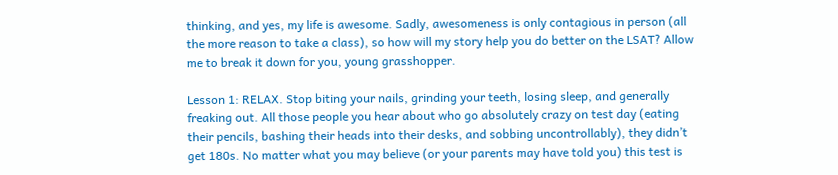thinking, and yes, my life is awesome. Sadly, awesomeness is only contagious in person (all the more reason to take a class), so how will my story help you do better on the LSAT? Allow me to break it down for you, young grasshopper.

Lesson 1: RELAX. Stop biting your nails, grinding your teeth, losing sleep, and generally freaking out. All those people you hear about who go absolutely crazy on test day (eating their pencils, bashing their heads into their desks, and sobbing uncontrollably), they didn’t get 180s. No matter what you may believe (or your parents may have told you) this test is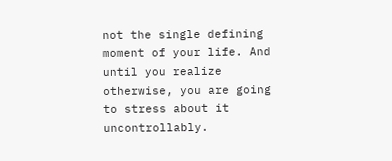not the single defining moment of your life. And until you realize otherwise, you are going to stress about it uncontrollably.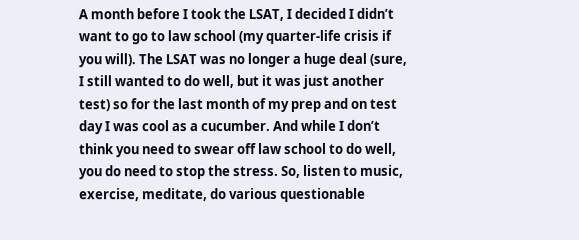A month before I took the LSAT, I decided I didn’t want to go to law school (my quarter-life crisis if you will). The LSAT was no longer a huge deal (sure, I still wanted to do well, but it was just another test) so for the last month of my prep and on test day I was cool as a cucumber. And while I don’t think you need to swear off law school to do well, you do need to stop the stress. So, listen to music, exercise, meditate, do various questionable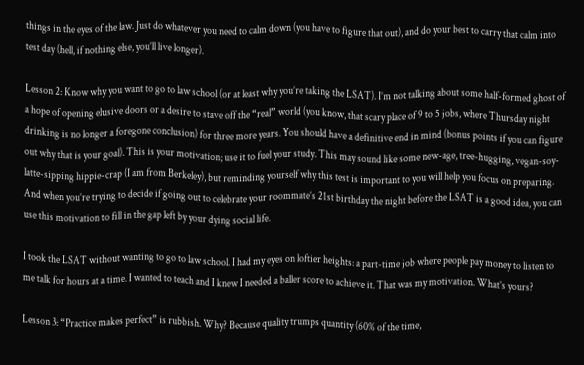things in the eyes of the law. Just do whatever you need to calm down (you have to figure that out), and do your best to carry that calm into test day (hell, if nothing else, you’ll live longer).

Lesson 2: Know why you want to go to law school (or at least why you’re taking the LSAT). I’m not talking about some half-formed ghost of a hope of opening elusive doors or a desire to stave off the “real” world (you know, that scary place of 9 to 5 jobs, where Thursday night drinking is no longer a foregone conclusion) for three more years. You should have a definitive end in mind (bonus points if you can figure out why that is your goal). This is your motivation; use it to fuel your study. This may sound like some new-age, tree-hugging, vegan-soy-latte-sipping hippie-crap (I am from Berkeley), but reminding yourself why this test is important to you will help you focus on preparing. And when you’re trying to decide if going out to celebrate your roommate’s 21st birthday the night before the LSAT is a good idea, you can use this motivation to fill in the gap left by your dying social life.

I took the LSAT without wanting to go to law school. I had my eyes on loftier heights: a part-time job where people pay money to listen to me talk for hours at a time. I wanted to teach and I knew I needed a baller score to achieve it. That was my motivation. What’s yours?

Lesson 3: “Practice makes perfect” is rubbish. Why? Because quality trumps quantity (60% of the time,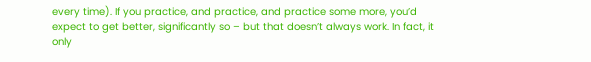every time). If you practice, and practice, and practice some more, you’d expect to get better, significantly so – but that doesn’t always work. In fact, it only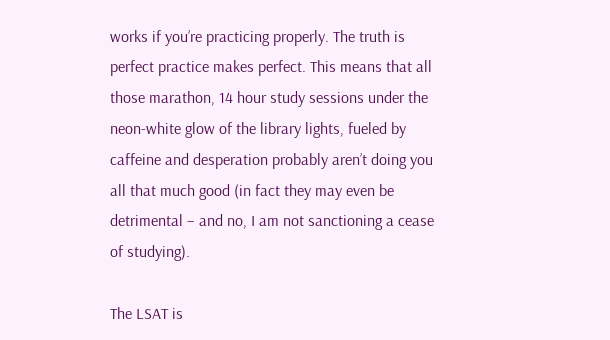works if you’re practicing properly. The truth is perfect practice makes perfect. This means that all those marathon, 14 hour study sessions under the neon-white glow of the library lights, fueled by caffeine and desperation probably aren’t doing you all that much good (in fact they may even be detrimental – and no, I am not sanctioning a cease of studying).

The LSAT is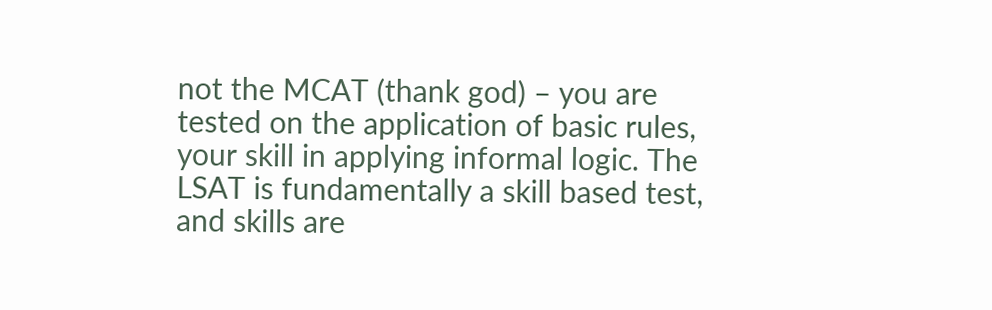not the MCAT (thank god) – you are tested on the application of basic rules, your skill in applying informal logic. The LSAT is fundamentally a skill based test, and skills are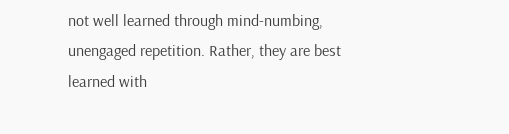not well learned through mind-numbing, unengaged repetition. Rather, they are best learned with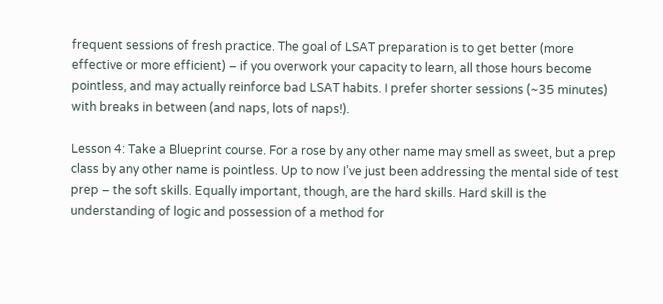frequent sessions of fresh practice. The goal of LSAT preparation is to get better (more effective or more efficient) – if you overwork your capacity to learn, all those hours become pointless, and may actually reinforce bad LSAT habits. I prefer shorter sessions (~35 minutes) with breaks in between (and naps, lots of naps!).

Lesson 4: Take a Blueprint course. For a rose by any other name may smell as sweet, but a prep class by any other name is pointless. Up to now I’ve just been addressing the mental side of test prep – the soft skills. Equally important, though, are the hard skills. Hard skill is the understanding of logic and possession of a method for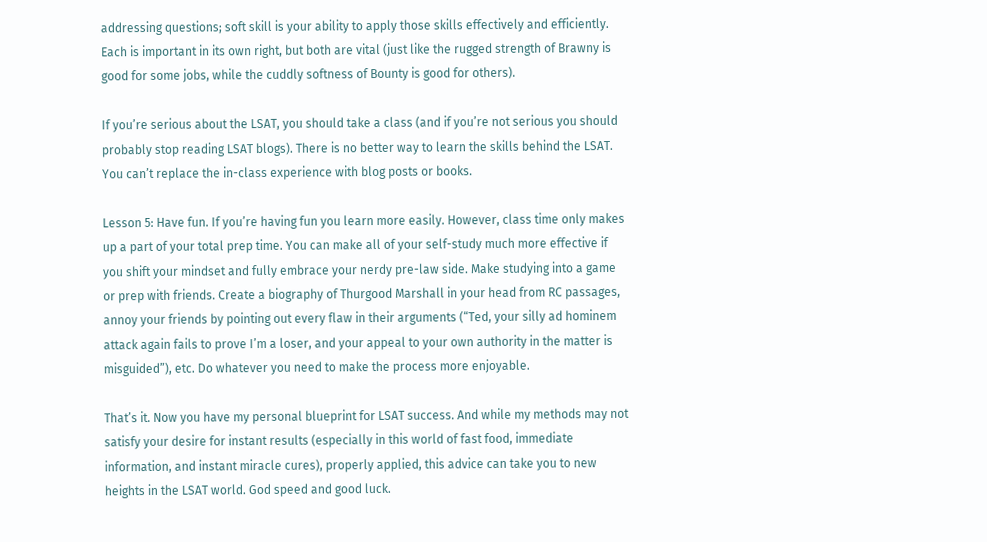addressing questions; soft skill is your ability to apply those skills effectively and efficiently. Each is important in its own right, but both are vital (just like the rugged strength of Brawny is good for some jobs, while the cuddly softness of Bounty is good for others).

If you’re serious about the LSAT, you should take a class (and if you’re not serious you should probably stop reading LSAT blogs). There is no better way to learn the skills behind the LSAT. You can’t replace the in-class experience with blog posts or books.

Lesson 5: Have fun. If you’re having fun you learn more easily. However, class time only makes up a part of your total prep time. You can make all of your self-study much more effective if you shift your mindset and fully embrace your nerdy pre-law side. Make studying into a game or prep with friends. Create a biography of Thurgood Marshall in your head from RC passages, annoy your friends by pointing out every flaw in their arguments (“Ted, your silly ad hominem attack again fails to prove I’m a loser, and your appeal to your own authority in the matter is misguided”), etc. Do whatever you need to make the process more enjoyable.

That’s it. Now you have my personal blueprint for LSAT success. And while my methods may not satisfy your desire for instant results (especially in this world of fast food, immediate information, and instant miracle cures), properly applied, this advice can take you to new heights in the LSAT world. God speed and good luck.